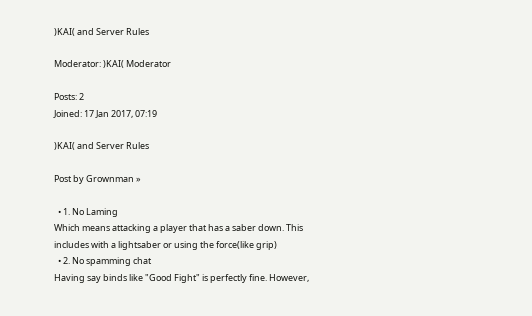)KAI( and Server Rules

Moderator: )KAI( Moderator

Posts: 2
Joined: 17 Jan 2017, 07:19

)KAI( and Server Rules

Post by Grownman »

  • 1. No Laming
Which means attacking a player that has a saber down. This includes with a lightsaber or using the force(like grip)
  • 2. No spamming chat
Having say binds like "Good Fight" is perfectly fine. However,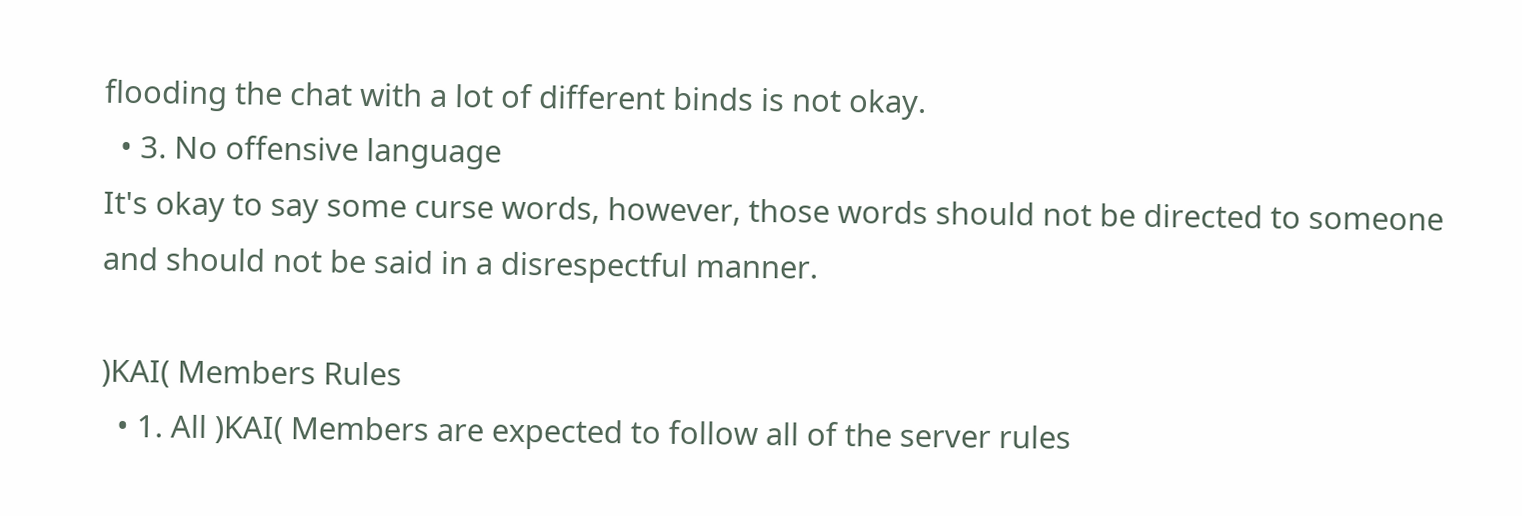flooding the chat with a lot of different binds is not okay.
  • 3. No offensive language
It's okay to say some curse words, however, those words should not be directed to someone and should not be said in a disrespectful manner.

)KAI( Members Rules
  • 1. All )KAI( Members are expected to follow all of the server rules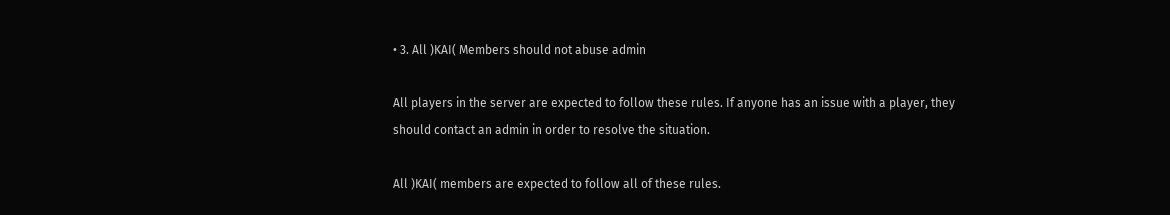• 3. All )KAI( Members should not abuse admin

All players in the server are expected to follow these rules. If anyone has an issue with a player, they should contact an admin in order to resolve the situation.

All )KAI( members are expected to follow all of these rules.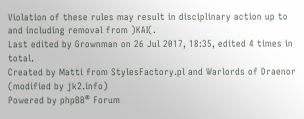Violation of these rules may result in disciplinary action up to and including removal from )KAI(.
Last edited by Grownman on 26 Jul 2017, 18:35, edited 4 times in total.
Created by Matti from StylesFactory.pl and Warlords of Draenor (modified by jk2.info)
Powered by phpBB® Forum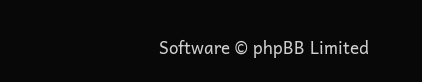Software © phpBB Limited